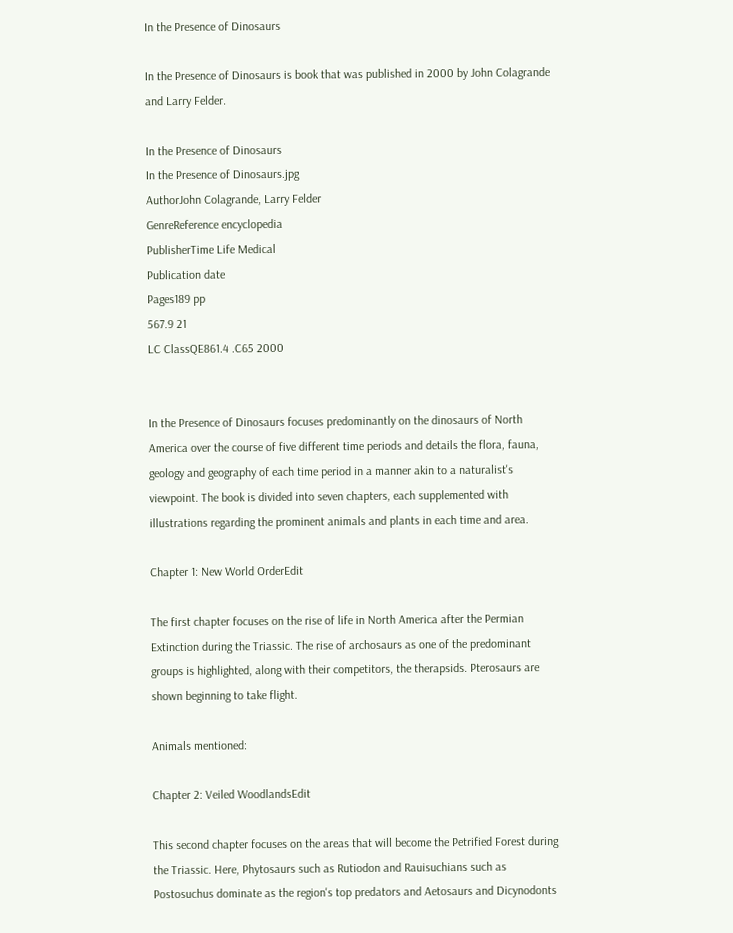In the Presence of Dinosaurs

In the Presence of Dinosaurs is book that was published in 2000 by John Colagrande and Larry Felder.

In the Presence of Dinosaurs
In the Presence of Dinosaurs.jpg
AuthorJohn Colagrande, Larry Felder
GenreReference encyclopedia
PublisherTime Life Medical
Publication date
Pages189 pp
567.9 21
LC ClassQE861.4 .C65 2000


In the Presence of Dinosaurs focuses predominantly on the dinosaurs of North America over the course of five different time periods and details the flora, fauna, geology and geography of each time period in a manner akin to a naturalist's viewpoint. The book is divided into seven chapters, each supplemented with illustrations regarding the prominent animals and plants in each time and area.

Chapter 1: New World OrderEdit

The first chapter focuses on the rise of life in North America after the Permian Extinction during the Triassic. The rise of archosaurs as one of the predominant groups is highlighted, along with their competitors, the therapsids. Pterosaurs are shown beginning to take flight.

Animals mentioned:

Chapter 2: Veiled WoodlandsEdit

This second chapter focuses on the areas that will become the Petrified Forest during the Triassic. Here, Phytosaurs such as Rutiodon and Rauisuchians such as Postosuchus dominate as the region's top predators and Aetosaurs and Dicynodonts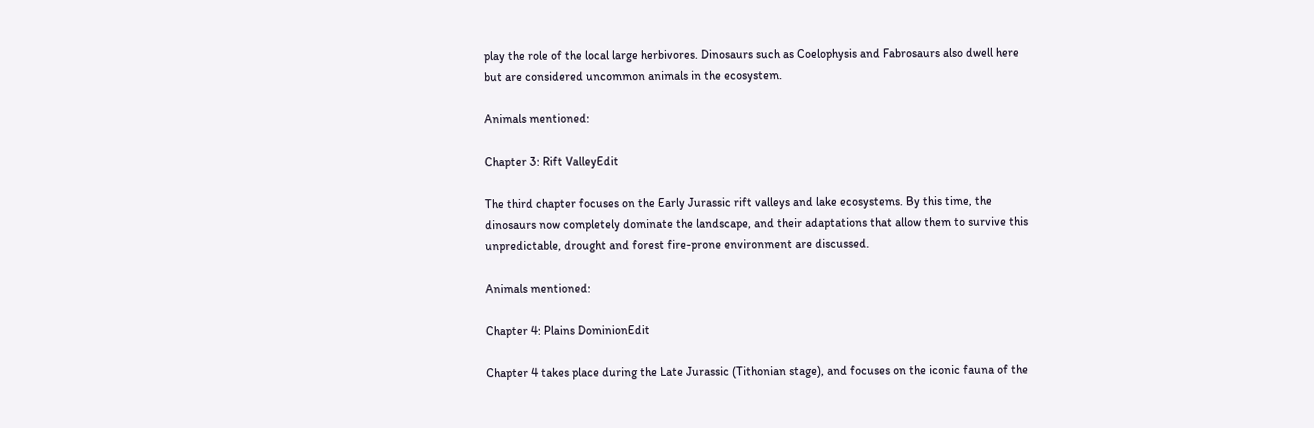play the role of the local large herbivores. Dinosaurs such as Coelophysis and Fabrosaurs also dwell here but are considered uncommon animals in the ecosystem.

Animals mentioned:

Chapter 3: Rift ValleyEdit

The third chapter focuses on the Early Jurassic rift valleys and lake ecosystems. By this time, the dinosaurs now completely dominate the landscape, and their adaptations that allow them to survive this unpredictable, drought and forest fire-prone environment are discussed.

Animals mentioned:

Chapter 4: Plains DominionEdit

Chapter 4 takes place during the Late Jurassic (Tithonian stage), and focuses on the iconic fauna of the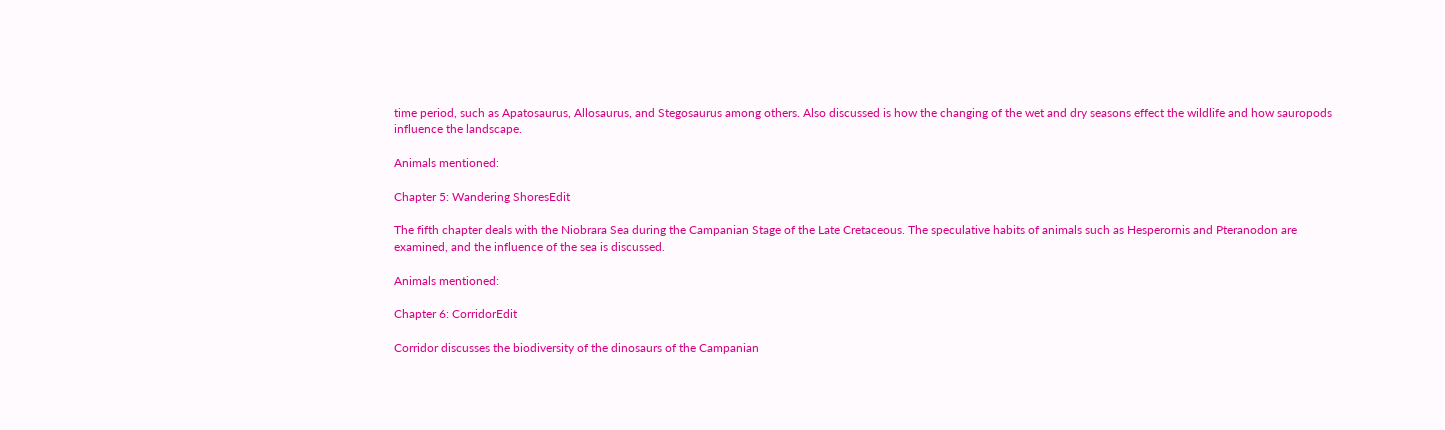time period, such as Apatosaurus, Allosaurus, and Stegosaurus among others. Also discussed is how the changing of the wet and dry seasons effect the wildlife and how sauropods influence the landscape.

Animals mentioned:

Chapter 5: Wandering ShoresEdit

The fifth chapter deals with the Niobrara Sea during the Campanian Stage of the Late Cretaceous. The speculative habits of animals such as Hesperornis and Pteranodon are examined, and the influence of the sea is discussed.

Animals mentioned:

Chapter 6: CorridorEdit

Corridor discusses the biodiversity of the dinosaurs of the Campanian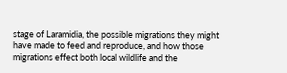stage of Laramidia, the possible migrations they might have made to feed and reproduce, and how those migrations effect both local wildlife and the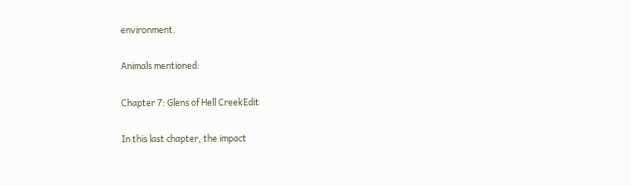environment.

Animals mentioned:

Chapter 7: Glens of Hell CreekEdit

In this last chapter, the impact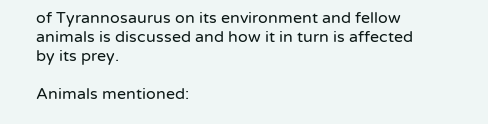of Tyrannosaurus on its environment and fellow animals is discussed and how it in turn is affected by its prey.

Animals mentioned: